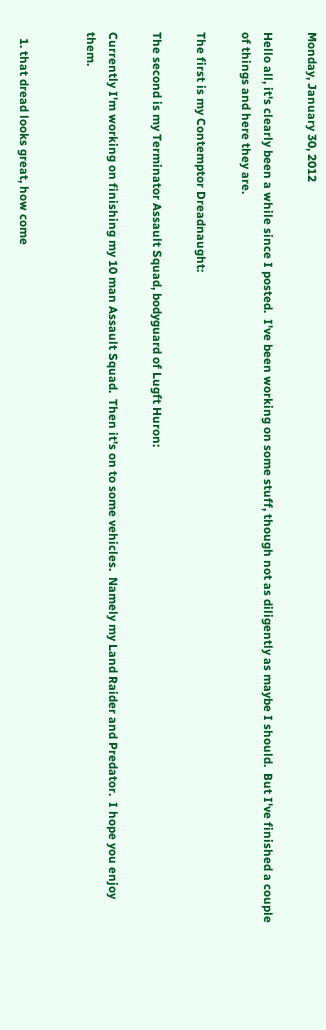Monday, January 30, 2012

Hello all, it's clearly been a while since I posted.  I've been working on some stuff, though not as diligently as maybe I should.  But I've finished a couple of things and here they are.

The first is my Contemptor Dreadnaught:

The second is my Terminator Assault Squad, bodyguard of Lugft Huron:

Currently I'm working on finishing my 10 man Assault Squad.  Then it's on to some vehicles.  Namely my Land Raider and Predator.  I hope you enjoy them.


  1. that dread looks great, how come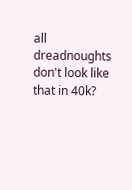all dreadnoughts don't look like that in 40k?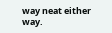way neat either way.